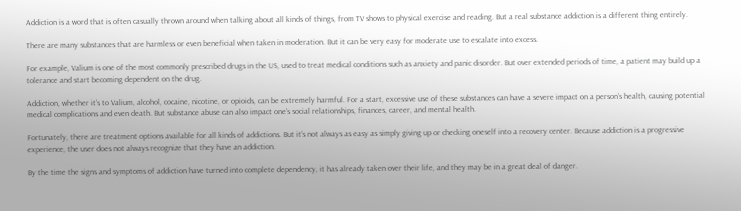Addiction is a word that is often casually thrown around when talking about all kinds of things, from TV shows to physical exercise and reading. But a real substance addiction is a different thing entirely.

There are many substances that are harmless or even beneficial when taken in moderation. But it can be very easy for moderate use to escalate into excess.

For example, Valium is one of the most commonly prescribed drugs in the US, used to treat medical conditions such as anxiety and panic disorder. But over extended periods of time, a patient may build up a tolerance and start becoming dependent on the drug.

Addiction, whether it’s to Valium, alcohol, cocaine, nicotine, or opioids, can be extremely harmful. For a start, excessive use of these substances can have a severe impact on a person’s health, causing potential medical complications and even death. But substance abuse can also impact one’s social relationships, finances, career, and mental health.

Fortunately, there are treatment options available for all kinds of addictions. But it’s not always as easy as simply giving up or checking oneself into a recovery center. Because addiction is a progressive experience, the user does not always recognize that they have an addiction.

By the time the signs and symptoms of addiction have turned into complete dependency, it has already taken over their life, and they may be in a great deal of danger.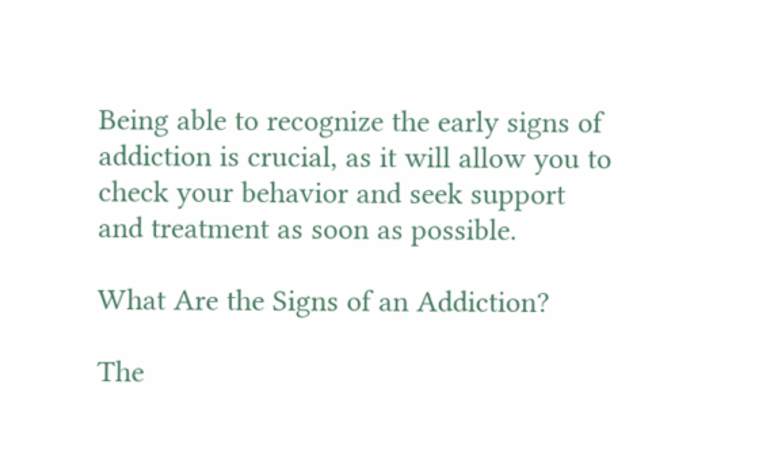Being able to recognize the early signs of addiction is crucial, as it will allow you to check your behavior and seek support and treatment as soon as possible.

What Are the Signs of an Addiction?

The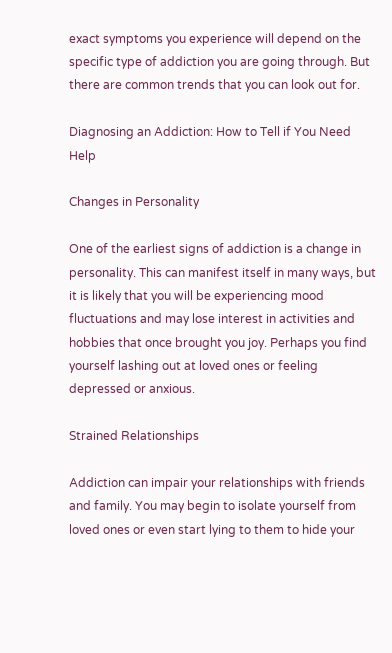exact symptoms you experience will depend on the specific type of addiction you are going through. But there are common trends that you can look out for.

Diagnosing an Addiction: How to Tell if You Need Help

Changes in Personality

One of the earliest signs of addiction is a change in personality. This can manifest itself in many ways, but it is likely that you will be experiencing mood fluctuations and may lose interest in activities and hobbies that once brought you joy. Perhaps you find yourself lashing out at loved ones or feeling depressed or anxious.

Strained Relationships

Addiction can impair your relationships with friends and family. You may begin to isolate yourself from loved ones or even start lying to them to hide your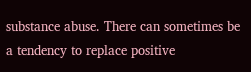substance abuse. There can sometimes be a tendency to replace positive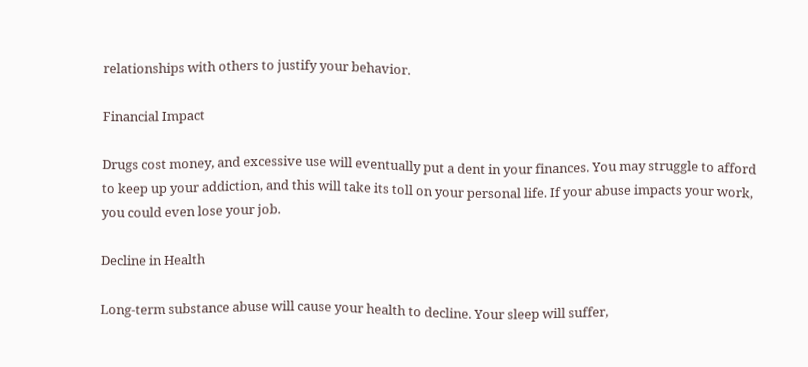relationships with others to justify your behavior.

Financial Impact

Drugs cost money, and excessive use will eventually put a dent in your finances. You may struggle to afford to keep up your addiction, and this will take its toll on your personal life. If your abuse impacts your work, you could even lose your job.

Decline in Health

Long-term substance abuse will cause your health to decline. Your sleep will suffer,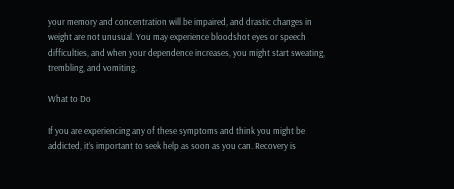your memory and concentration will be impaired, and drastic changes in weight are not unusual. You may experience bloodshot eyes or speech difficulties, and when your dependence increases, you might start sweating, trembling, and vomiting.

What to Do

If you are experiencing any of these symptoms and think you might be addicted, it’s important to seek help as soon as you can. Recovery is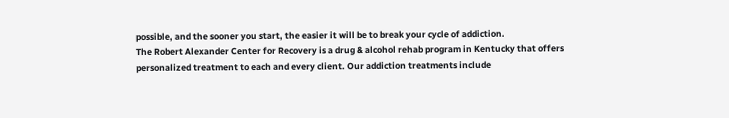possible, and the sooner you start, the easier it will be to break your cycle of addiction.
The Robert Alexander Center for Recovery is a drug & alcohol rehab program in Kentucky that offers personalized treatment to each and every client. Our addiction treatments include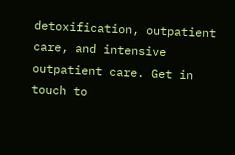detoxification, outpatient care, and intensive outpatient care. Get in touch to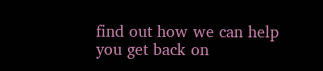find out how we can help you get back on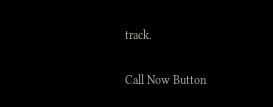track.

Call Now Button